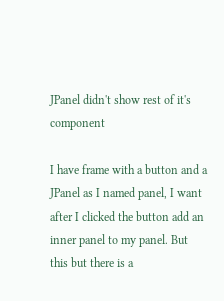JPanel didn't show rest of it's component

I have frame with a button and a JPanel as I named panel, I want after I clicked the button add an inner panel to my panel. But this but there is a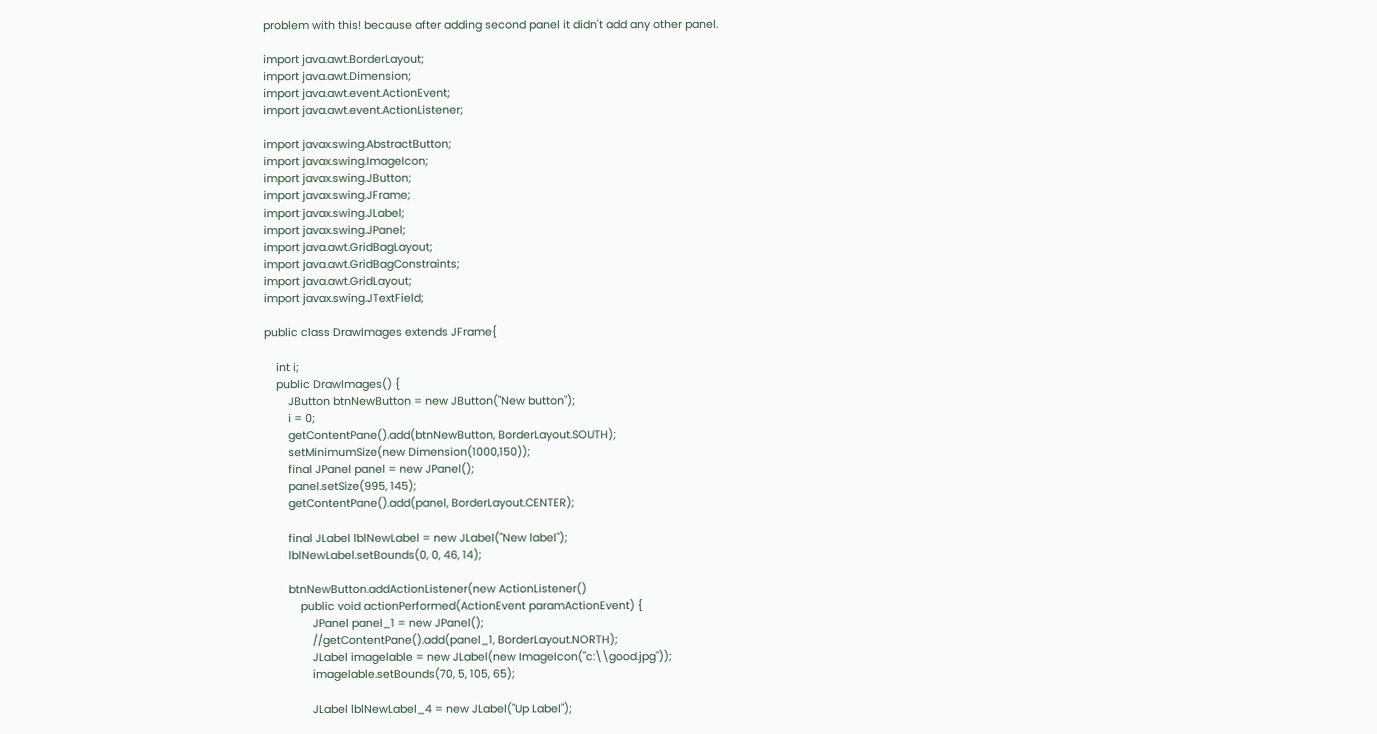problem with this! because after adding second panel it didn't add any other panel.

import java.awt.BorderLayout;
import java.awt.Dimension;
import java.awt.event.ActionEvent;
import java.awt.event.ActionListener;

import javax.swing.AbstractButton;
import javax.swing.ImageIcon;
import javax.swing.JButton;
import javax.swing.JFrame;
import javax.swing.JLabel;
import javax.swing.JPanel;
import java.awt.GridBagLayout;
import java.awt.GridBagConstraints;
import java.awt.GridLayout;
import javax.swing.JTextField;

public class DrawImages extends JFrame{

    int i;
    public DrawImages() {
        JButton btnNewButton = new JButton("New button");
        i = 0;
        getContentPane().add(btnNewButton, BorderLayout.SOUTH);
        setMinimumSize(new Dimension(1000,150));
        final JPanel panel = new JPanel();
        panel.setSize(995, 145);
        getContentPane().add(panel, BorderLayout.CENTER);

        final JLabel lblNewLabel = new JLabel("New label");
        lblNewLabel.setBounds(0, 0, 46, 14);

        btnNewButton.addActionListener(new ActionListener()
            public void actionPerformed(ActionEvent paramActionEvent) {
                JPanel panel_1 = new JPanel();
                //getContentPane().add(panel_1, BorderLayout.NORTH);
                JLabel imagelable = new JLabel(new ImageIcon("c:\\good.jpg"));
                imagelable.setBounds(70, 5, 105, 65);

                JLabel lblNewLabel_4 = new JLabel("Up Label");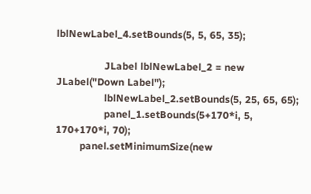lblNewLabel_4.setBounds(5, 5, 65, 35);

                JLabel lblNewLabel_2 = new JLabel("Down Label");
                lblNewLabel_2.setBounds(5, 25, 65, 65);
                panel_1.setBounds(5+170*i, 5, 170+170*i, 70);
        panel.setMinimumSize(new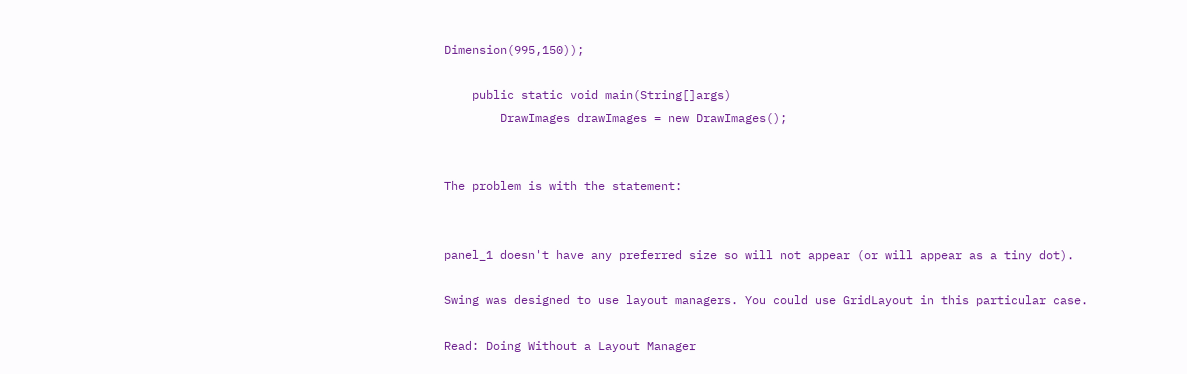Dimension(995,150));

    public static void main(String[]args)
        DrawImages drawImages = new DrawImages();


The problem is with the statement:


panel_1 doesn't have any preferred size so will not appear (or will appear as a tiny dot).

Swing was designed to use layout managers. You could use GridLayout in this particular case.

Read: Doing Without a Layout Manager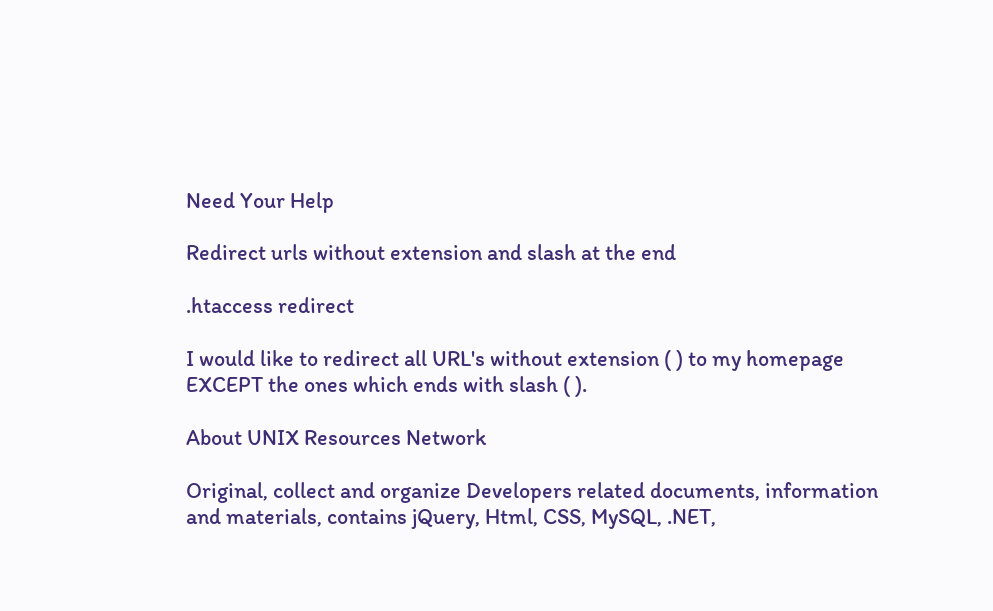Need Your Help

Redirect urls without extension and slash at the end

.htaccess redirect

I would like to redirect all URL's without extension ( ) to my homepage EXCEPT the ones which ends with slash ( ).

About UNIX Resources Network

Original, collect and organize Developers related documents, information and materials, contains jQuery, Html, CSS, MySQL, .NET,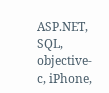ASP.NET, SQL, objective-c, iPhone,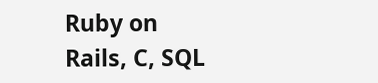Ruby on Rails, C, SQL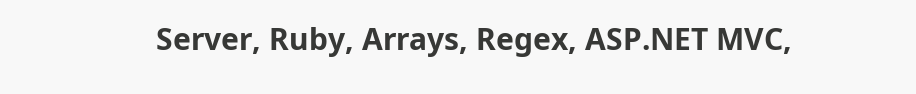Server, Ruby, Arrays, Regex, ASP.NET MVC,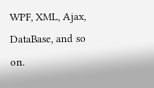WPF, XML, Ajax, DataBase, and so on.